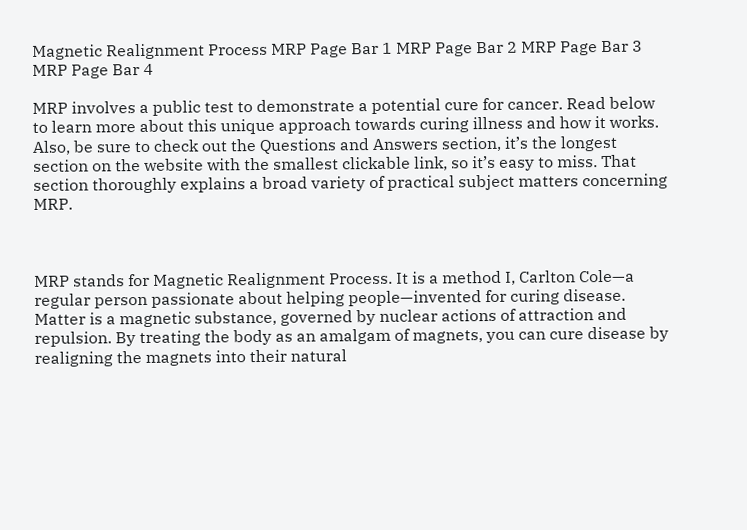Magnetic Realignment Process MRP Page Bar 1 MRP Page Bar 2 MRP Page Bar 3 MRP Page Bar 4

MRP involves a public test to demonstrate a potential cure for cancer. Read below to learn more about this unique approach towards curing illness and how it works. Also, be sure to check out the Questions and Answers section, it’s the longest section on the website with the smallest clickable link, so it’s easy to miss. That section thoroughly explains a broad variety of practical subject matters concerning MRP.



MRP stands for Magnetic Realignment Process. It is a method I, Carlton Cole—a regular person passionate about helping people—invented for curing disease. Matter is a magnetic substance, governed by nuclear actions of attraction and repulsion. By treating the body as an amalgam of magnets, you can cure disease by realigning the magnets into their natural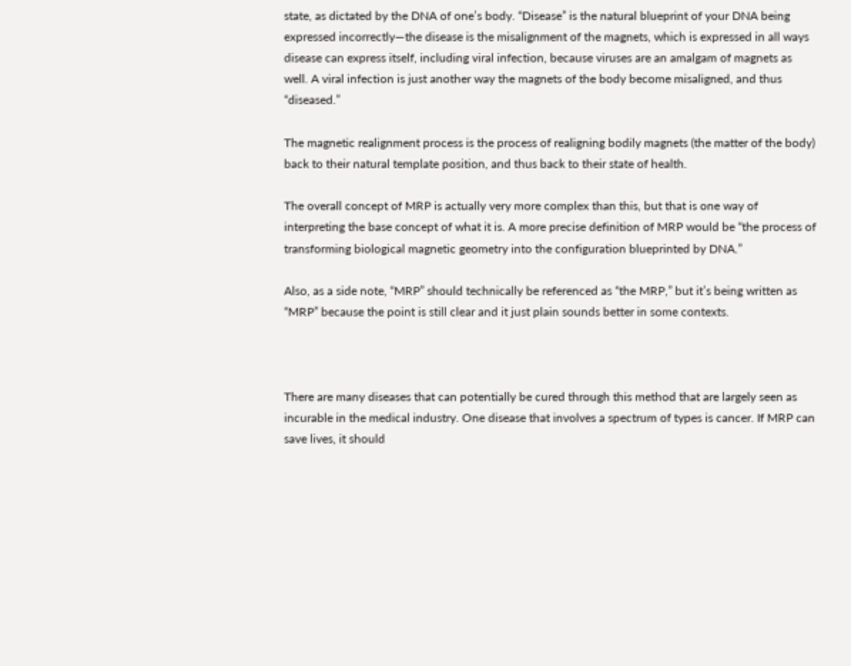state, as dictated by the DNA of one’s body. “Disease” is the natural blueprint of your DNA being expressed incorrectly—the disease is the misalignment of the magnets, which is expressed in all ways disease can express itself, including viral infection, because viruses are an amalgam of magnets as well. A viral infection is just another way the magnets of the body become misaligned, and thus “diseased.”

The magnetic realignment process is the process of realigning bodily magnets (the matter of the body) back to their natural template position, and thus back to their state of health.

The overall concept of MRP is actually very more complex than this, but that is one way of interpreting the base concept of what it is. A more precise definition of MRP would be “the process of transforming biological magnetic geometry into the configuration blueprinted by DNA.”

Also, as a side note, “MRP” should technically be referenced as “the MRP,” but it’s being written as “MRP” because the point is still clear and it just plain sounds better in some contexts.



There are many diseases that can potentially be cured through this method that are largely seen as incurable in the medical industry. One disease that involves a spectrum of types is cancer. If MRP can save lives, it should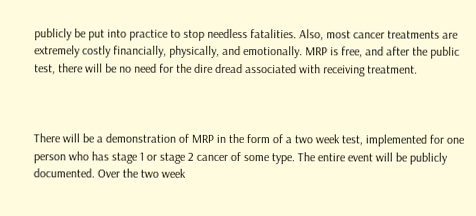publicly be put into practice to stop needless fatalities. Also, most cancer treatments are extremely costly financially, physically, and emotionally. MRP is free, and after the public test, there will be no need for the dire dread associated with receiving treatment.



There will be a demonstration of MRP in the form of a two week test, implemented for one person who has stage 1 or stage 2 cancer of some type. The entire event will be publicly documented. Over the two week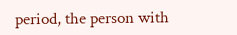period, the person with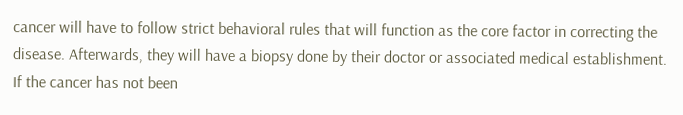cancer will have to follow strict behavioral rules that will function as the core factor in correcting the disease. Afterwards, they will have a biopsy done by their doctor or associated medical establishment. If the cancer has not been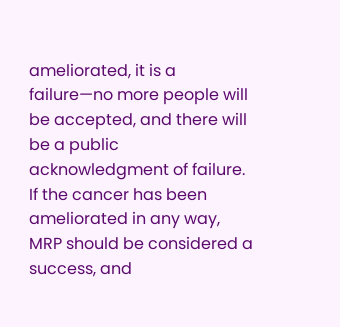ameliorated, it is a failure—no more people will be accepted, and there will be a public acknowledgment of failure. If the cancer has been ameliorated in any way, MRP should be considered a success, and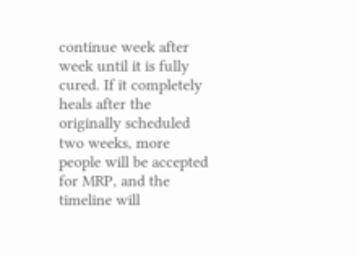continue week after week until it is fully cured. If it completely heals after the originally scheduled two weeks, more people will be accepted for MRP, and the timeline will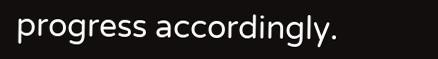progress accordingly.